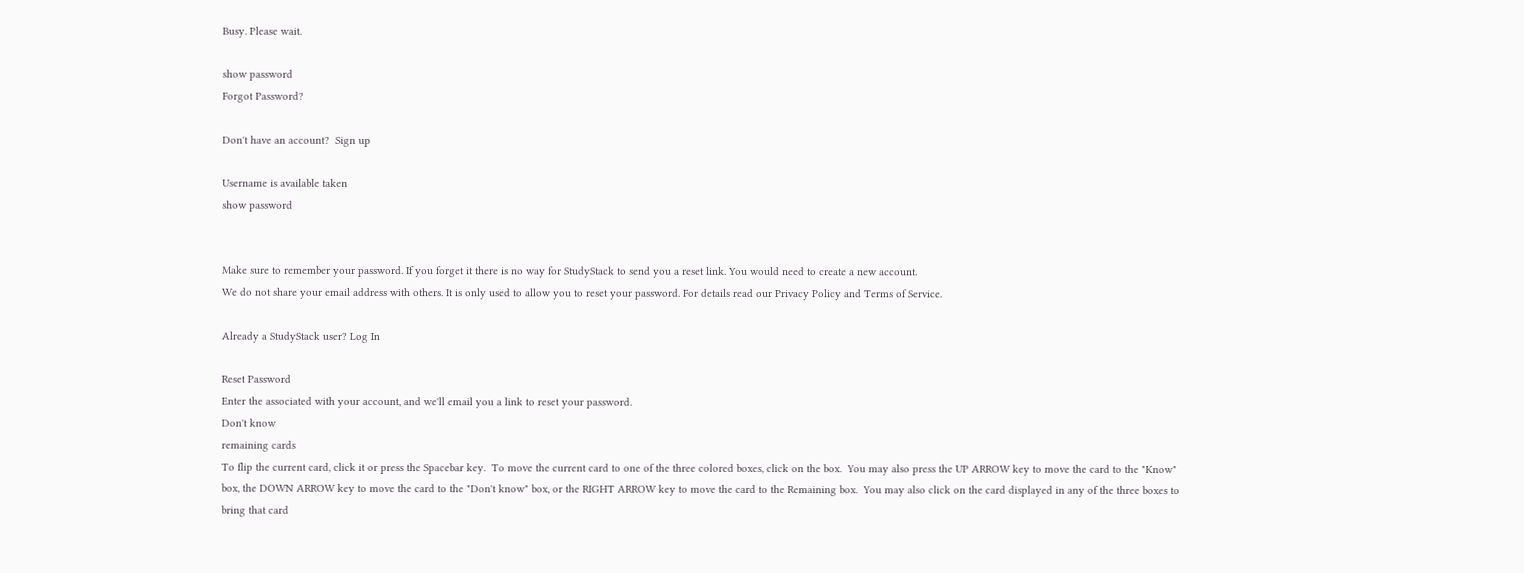Busy. Please wait.

show password
Forgot Password?

Don't have an account?  Sign up

Username is available taken
show password


Make sure to remember your password. If you forget it there is no way for StudyStack to send you a reset link. You would need to create a new account.
We do not share your email address with others. It is only used to allow you to reset your password. For details read our Privacy Policy and Terms of Service.

Already a StudyStack user? Log In

Reset Password
Enter the associated with your account, and we'll email you a link to reset your password.
Don't know
remaining cards
To flip the current card, click it or press the Spacebar key.  To move the current card to one of the three colored boxes, click on the box.  You may also press the UP ARROW key to move the card to the "Know" box, the DOWN ARROW key to move the card to the "Don't know" box, or the RIGHT ARROW key to move the card to the Remaining box.  You may also click on the card displayed in any of the three boxes to bring that card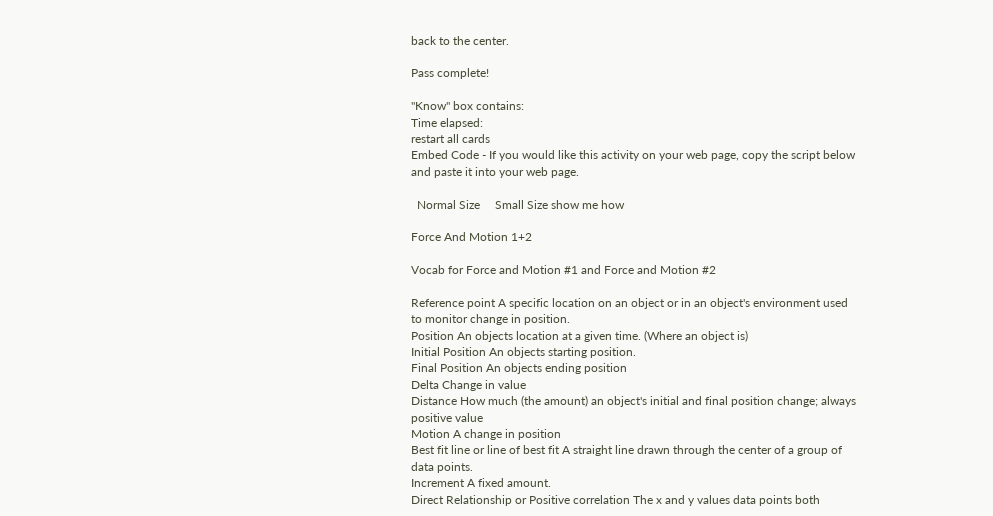back to the center.

Pass complete!

"Know" box contains:
Time elapsed:
restart all cards
Embed Code - If you would like this activity on your web page, copy the script below and paste it into your web page.

  Normal Size     Small Size show me how

Force And Motion 1+2

Vocab for Force and Motion #1 and Force and Motion #2

Reference point A specific location on an object or in an object's environment used to monitor change in position.
Position An objects location at a given time. (Where an object is)
Initial Position An objects starting position.
Final Position An objects ending position
Delta Change in value
Distance How much (the amount) an object's initial and final position change; always positive value
Motion A change in position
Best fit line or line of best fit A straight line drawn through the center of a group of data points.
Increment A fixed amount.
Direct Relationship or Positive correlation The x and y values data points both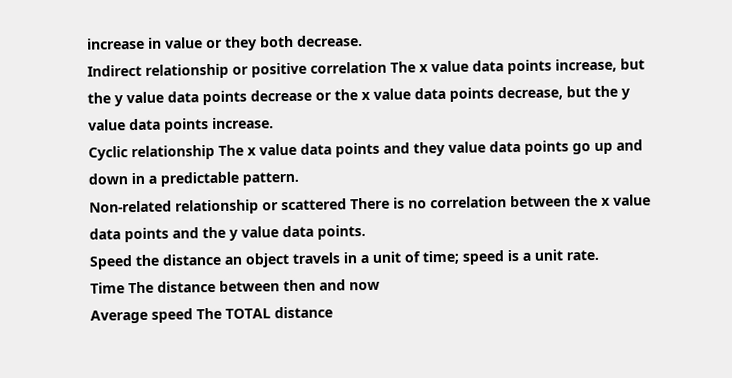increase in value or they both decrease.
Indirect relationship or positive correlation The x value data points increase, but the y value data points decrease or the x value data points decrease, but the y value data points increase.
Cyclic relationship The x value data points and they value data points go up and down in a predictable pattern.
Non-related relationship or scattered There is no correlation between the x value data points and the y value data points.
Speed the distance an object travels in a unit of time; speed is a unit rate.
Time The distance between then and now
Average speed The TOTAL distance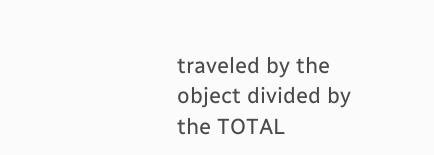traveled by the object divided by the TOTAL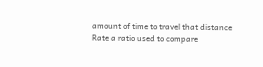amount of time to travel that distance
Rate a ratio used to compare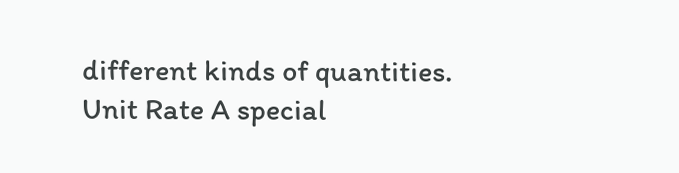different kinds of quantities.
Unit Rate A special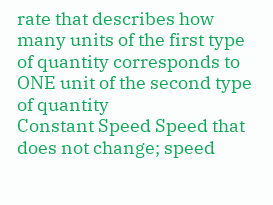rate that describes how many units of the first type of quantity corresponds to ONE unit of the second type of quantity
Constant Speed Speed that does not change; speed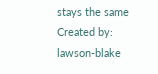stays the same
Created by: lawson-blake